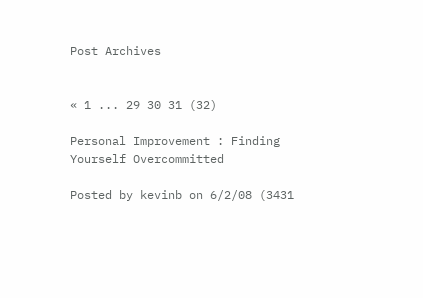Post Archives


« 1 ... 29 30 31 (32)

Personal Improvement : Finding Yourself Overcommitted

Posted by kevinb on 6/2/08 (3431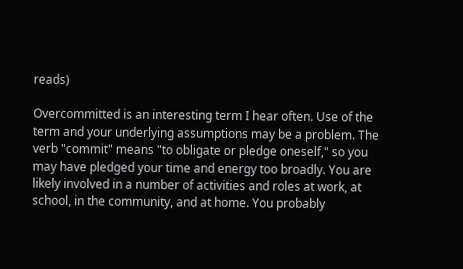reads)

Overcommitted is an interesting term I hear often. Use of the term and your underlying assumptions may be a problem. The verb "commit" means "to obligate or pledge oneself," so you may have pledged your time and energy too broadly. You are likely involved in a number of activities and roles at work, at school, in the community, and at home. You probably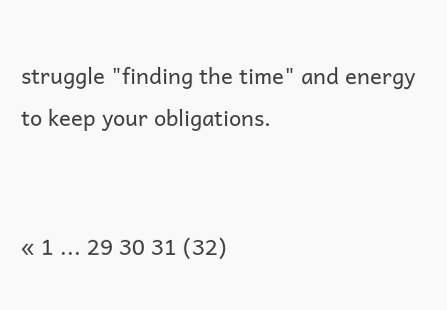struggle "finding the time" and energy to keep your obligations.


« 1 ... 29 30 31 (32)